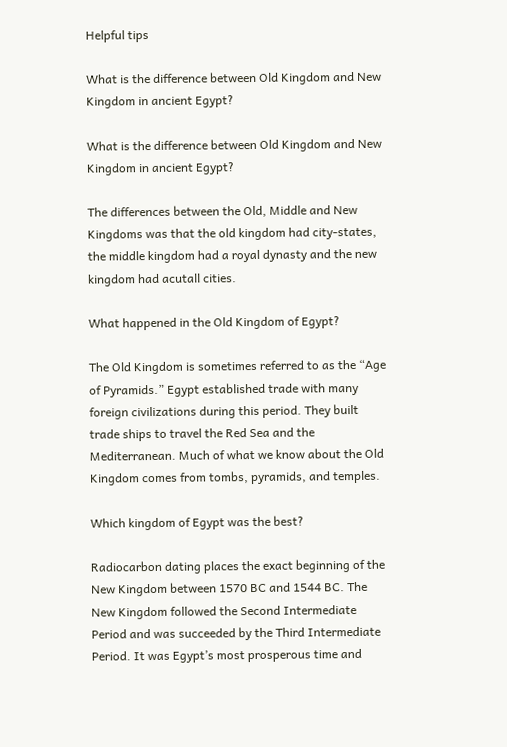Helpful tips

What is the difference between Old Kingdom and New Kingdom in ancient Egypt?

What is the difference between Old Kingdom and New Kingdom in ancient Egypt?

The differences between the Old, Middle and New Kingdoms was that the old kingdom had city-states, the middle kingdom had a royal dynasty and the new kingdom had acutall cities.

What happened in the Old Kingdom of Egypt?

The Old Kingdom is sometimes referred to as the “Age of Pyramids.” Egypt established trade with many foreign civilizations during this period. They built trade ships to travel the Red Sea and the Mediterranean. Much of what we know about the Old Kingdom comes from tombs, pyramids, and temples.

Which kingdom of Egypt was the best?

Radiocarbon dating places the exact beginning of the New Kingdom between 1570 BC and 1544 BC. The New Kingdom followed the Second Intermediate Period and was succeeded by the Third Intermediate Period. It was Egypt’s most prosperous time and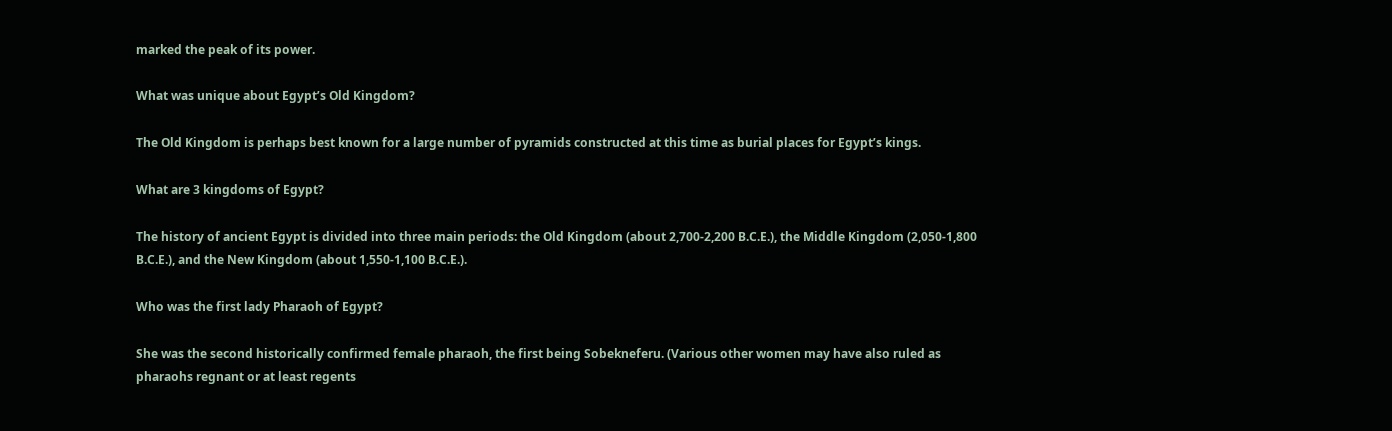marked the peak of its power.

What was unique about Egypt’s Old Kingdom?

The Old Kingdom is perhaps best known for a large number of pyramids constructed at this time as burial places for Egypt’s kings.

What are 3 kingdoms of Egypt?

The history of ancient Egypt is divided into three main periods: the Old Kingdom (about 2,700-2,200 B.C.E.), the Middle Kingdom (2,050-1,800 B.C.E.), and the New Kingdom (about 1,550-1,100 B.C.E.).

Who was the first lady Pharaoh of Egypt?

She was the second historically confirmed female pharaoh, the first being Sobekneferu. (Various other women may have also ruled as pharaohs regnant or at least regents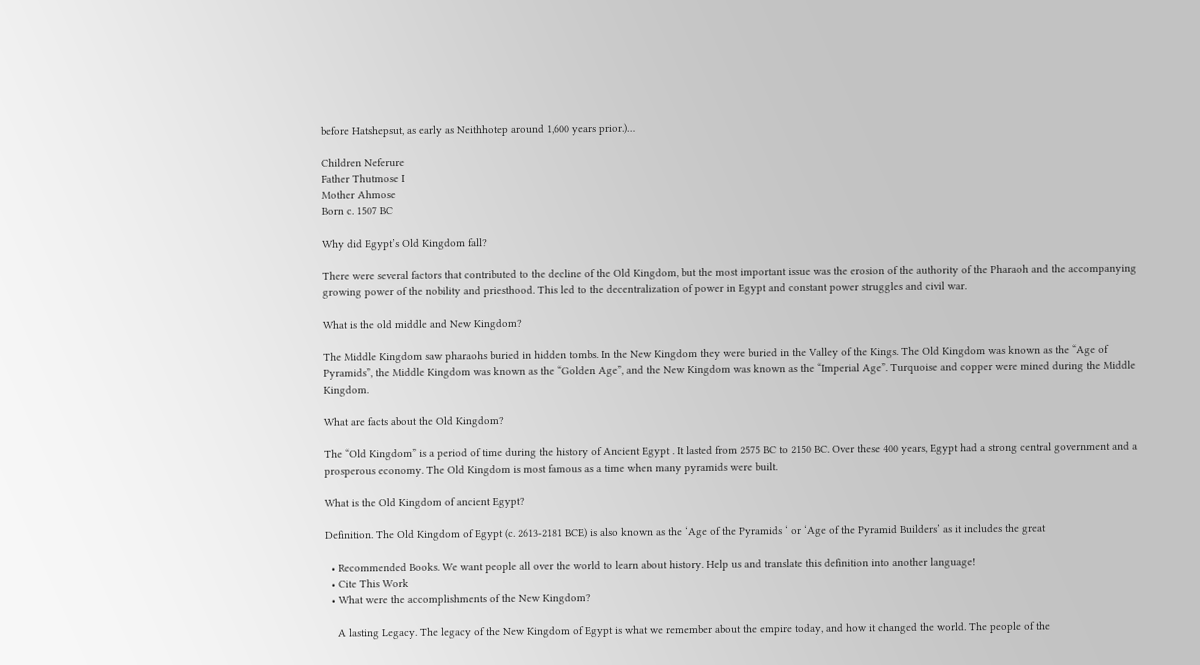before Hatshepsut, as early as Neithhotep around 1,600 years prior.)…

Children Neferure
Father Thutmose I
Mother Ahmose
Born c. 1507 BC

Why did Egypt’s Old Kingdom fall?

There were several factors that contributed to the decline of the Old Kingdom, but the most important issue was the erosion of the authority of the Pharaoh and the accompanying growing power of the nobility and priesthood. This led to the decentralization of power in Egypt and constant power struggles and civil war.

What is the old middle and New Kingdom?

The Middle Kingdom saw pharaohs buried in hidden tombs. In the New Kingdom they were buried in the Valley of the Kings. The Old Kingdom was known as the “Age of Pyramids”, the Middle Kingdom was known as the “Golden Age”, and the New Kingdom was known as the “Imperial Age”. Turquoise and copper were mined during the Middle Kingdom.

What are facts about the Old Kingdom?

The “Old Kingdom” is a period of time during the history of Ancient Egypt . It lasted from 2575 BC to 2150 BC. Over these 400 years, Egypt had a strong central government and a prosperous economy. The Old Kingdom is most famous as a time when many pyramids were built.

What is the Old Kingdom of ancient Egypt?

Definition. The Old Kingdom of Egypt (c. 2613-2181 BCE) is also known as the ‘Age of the Pyramids ‘ or ‘Age of the Pyramid Builders’ as it includes the great

  • Recommended Books. We want people all over the world to learn about history. Help us and translate this definition into another language!
  • Cite This Work
  • What were the accomplishments of the New Kingdom?

    A lasting Legacy. The legacy of the New Kingdom of Egypt is what we remember about the empire today, and how it changed the world. The people of the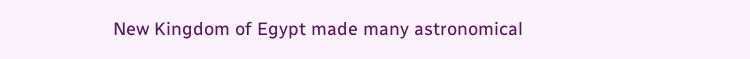New Kingdom of Egypt made many astronomical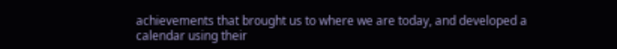achievements that brought us to where we are today, and developed a calendar using their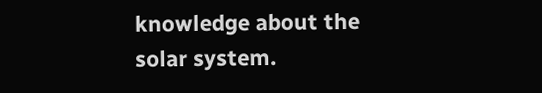knowledge about the solar system.